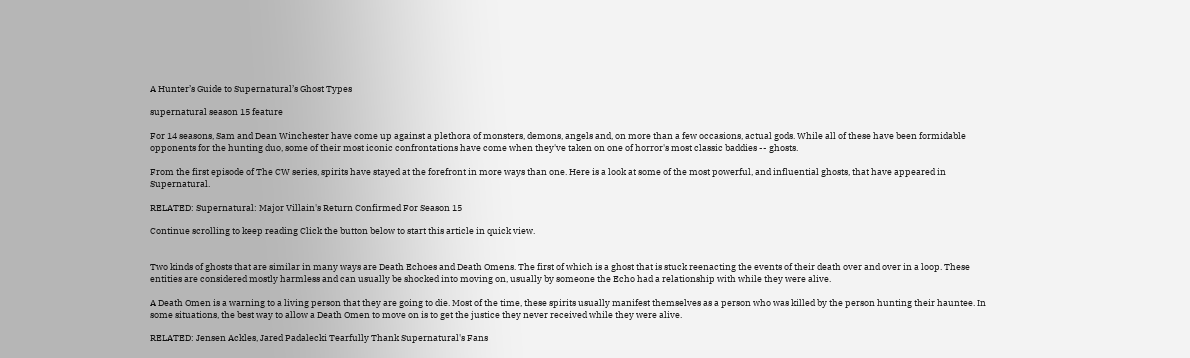A Hunter’s Guide to Supernatural’s Ghost Types

supernatural season 15 feature

For 14 seasons, Sam and Dean Winchester have come up against a plethora of monsters, demons, angels and, on more than a few occasions, actual gods. While all of these have been formidable opponents for the hunting duo, some of their most iconic confrontations have come when they've taken on one of horror's most classic baddies -- ghosts.

From the first episode of The CW series, spirits have stayed at the forefront in more ways than one. Here is a look at some of the most powerful, and influential ghosts, that have appeared in Supernatural.

RELATED: Supernatural: Major Villain's Return Confirmed For Season 15

Continue scrolling to keep reading Click the button below to start this article in quick view.


Two kinds of ghosts that are similar in many ways are Death Echoes and Death Omens. The first of which is a ghost that is stuck reenacting the events of their death over and over in a loop. These entities are considered mostly harmless and can usually be shocked into moving on, usually by someone the Echo had a relationship with while they were alive.

A Death Omen is a warning to a living person that they are going to die. Most of the time, these spirits usually manifest themselves as a person who was killed by the person hunting their hauntee. In some situations, the best way to allow a Death Omen to move on is to get the justice they never received while they were alive.

RELATED: Jensen Ackles, Jared Padalecki Tearfully Thank Supernatural's Fans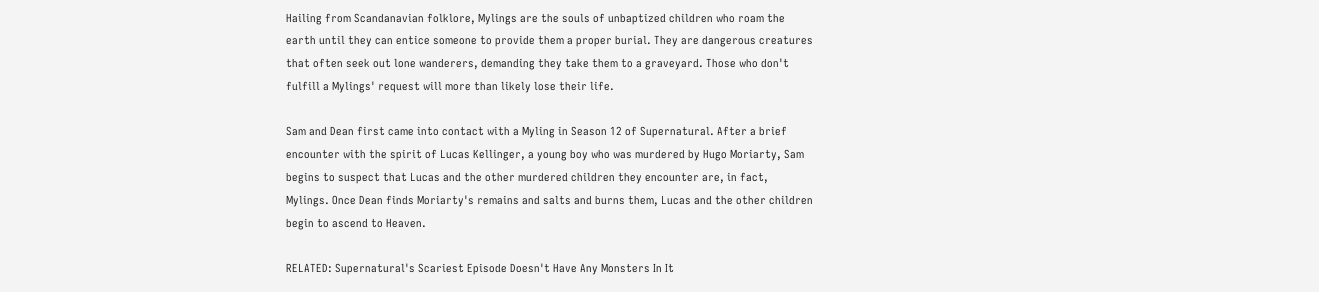Hailing from Scandanavian folklore, Mylings are the souls of unbaptized children who roam the earth until they can entice someone to provide them a proper burial. They are dangerous creatures that often seek out lone wanderers, demanding they take them to a graveyard. Those who don't fulfill a Mylings' request will more than likely lose their life.

Sam and Dean first came into contact with a Myling in Season 12 of Supernatural. After a brief encounter with the spirit of Lucas Kellinger, a young boy who was murdered by Hugo Moriarty, Sam begins to suspect that Lucas and the other murdered children they encounter are, in fact, Mylings. Once Dean finds Moriarty's remains and salts and burns them, Lucas and the other children begin to ascend to Heaven.

RELATED: Supernatural's Scariest Episode Doesn't Have Any Monsters In It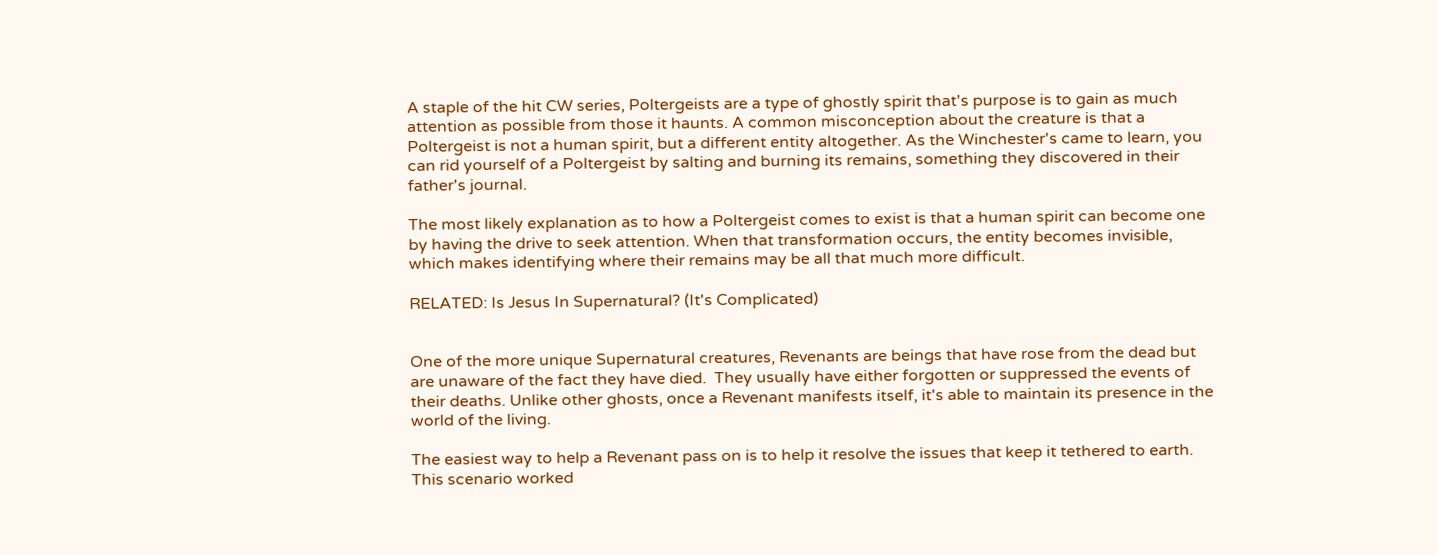A staple of the hit CW series, Poltergeists are a type of ghostly spirit that's purpose is to gain as much attention as possible from those it haunts. A common misconception about the creature is that a Poltergeist is not a human spirit, but a different entity altogether. As the Winchester's came to learn, you can rid yourself of a Poltergeist by salting and burning its remains, something they discovered in their father's journal.

The most likely explanation as to how a Poltergeist comes to exist is that a human spirit can become one by having the drive to seek attention. When that transformation occurs, the entity becomes invisible, which makes identifying where their remains may be all that much more difficult.

RELATED: Is Jesus In Supernatural? (It's Complicated)


One of the more unique Supernatural creatures, Revenants are beings that have rose from the dead but are unaware of the fact they have died.  They usually have either forgotten or suppressed the events of their deaths. Unlike other ghosts, once a Revenant manifests itself, it's able to maintain its presence in the world of the living.

The easiest way to help a Revenant pass on is to help it resolve the issues that keep it tethered to earth. This scenario worked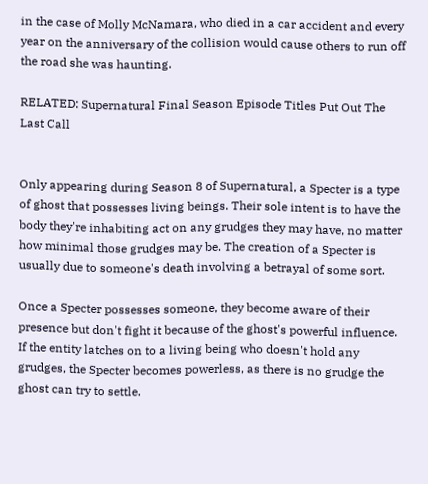in the case of Molly McNamara, who died in a car accident and every year on the anniversary of the collision would cause others to run off the road she was haunting.

RELATED: Supernatural Final Season Episode Titles Put Out The Last Call


Only appearing during Season 8 of Supernatural, a Specter is a type of ghost that possesses living beings. Their sole intent is to have the body they're inhabiting act on any grudges they may have, no matter how minimal those grudges may be. The creation of a Specter is usually due to someone's death involving a betrayal of some sort.

Once a Specter possesses someone, they become aware of their presence but don't fight it because of the ghost's powerful influence. If the entity latches on to a living being who doesn't hold any grudges, the Specter becomes powerless, as there is no grudge the ghost can try to settle.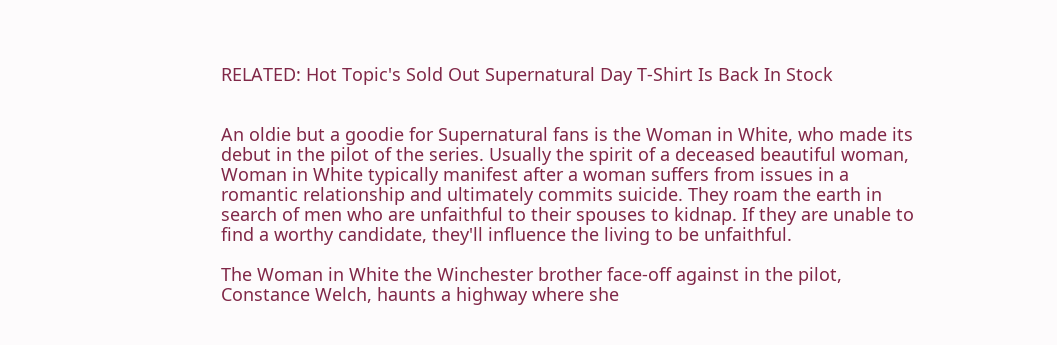RELATED: Hot Topic's Sold Out Supernatural Day T-Shirt Is Back In Stock


An oldie but a goodie for Supernatural fans is the Woman in White, who made its debut in the pilot of the series. Usually the spirit of a deceased beautiful woman, Woman in White typically manifest after a woman suffers from issues in a romantic relationship and ultimately commits suicide. They roam the earth in search of men who are unfaithful to their spouses to kidnap. If they are unable to find a worthy candidate, they'll influence the living to be unfaithful.

The Woman in White the Winchester brother face-off against in the pilot, Constance Welch, haunts a highway where she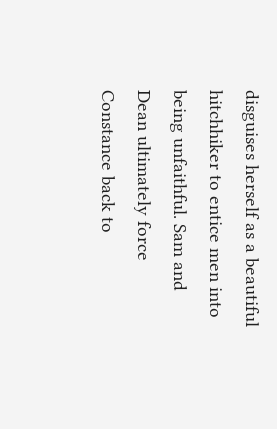disguises herself as a beautiful hitchhiker to entice men into being unfaithful. Sam and Dean ultimately force Constance back to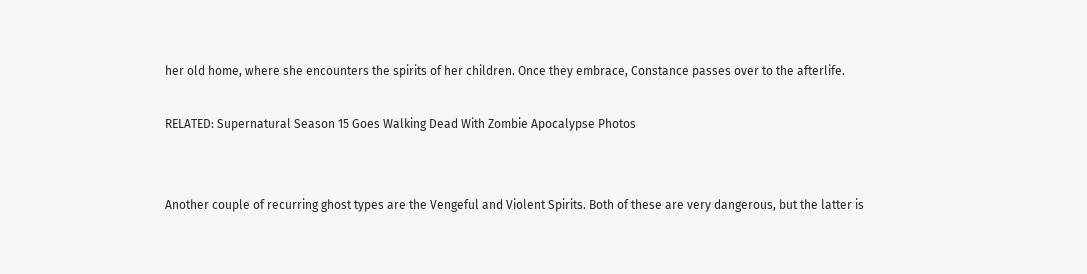her old home, where she encounters the spirits of her children. Once they embrace, Constance passes over to the afterlife.

RELATED: Supernatural Season 15 Goes Walking Dead With Zombie Apocalypse Photos


Another couple of recurring ghost types are the Vengeful and Violent Spirits. Both of these are very dangerous, but the latter is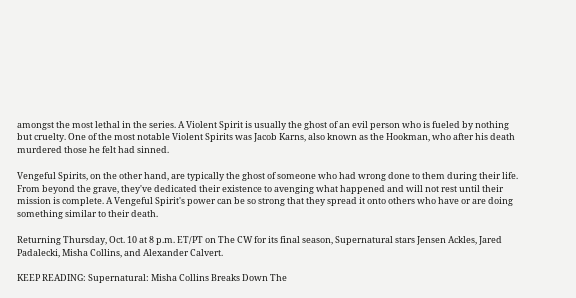amongst the most lethal in the series. A Violent Spirit is usually the ghost of an evil person who is fueled by nothing but cruelty. One of the most notable Violent Spirits was Jacob Karns, also known as the Hookman, who after his death murdered those he felt had sinned.

Vengeful Spirits, on the other hand, are typically the ghost of someone who had wrong done to them during their life. From beyond the grave, they've dedicated their existence to avenging what happened and will not rest until their mission is complete. A Vengeful Spirit's power can be so strong that they spread it onto others who have or are doing something similar to their death.

Returning Thursday, Oct. 10 at 8 p.m. ET/PT on The CW for its final season, Supernatural stars Jensen Ackles, Jared Padalecki, Misha Collins, and Alexander Calvert.

KEEP READING: Supernatural: Misha Collins Breaks Down The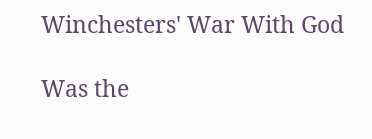Winchesters' War With God

Was the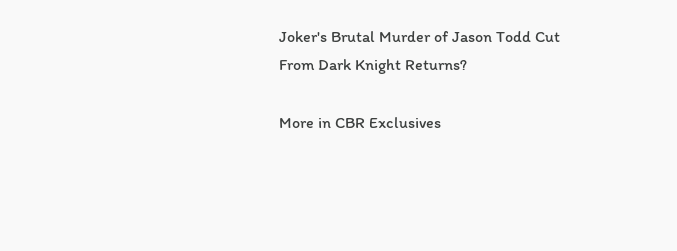Joker's Brutal Murder of Jason Todd Cut From Dark Knight Returns?

More in CBR Exclusives